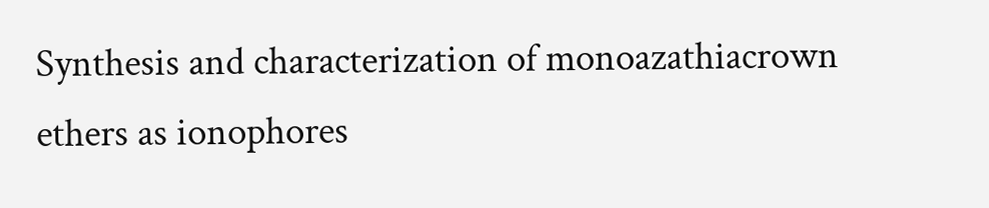Synthesis and characterization of monoazathiacrown ethers as ionophores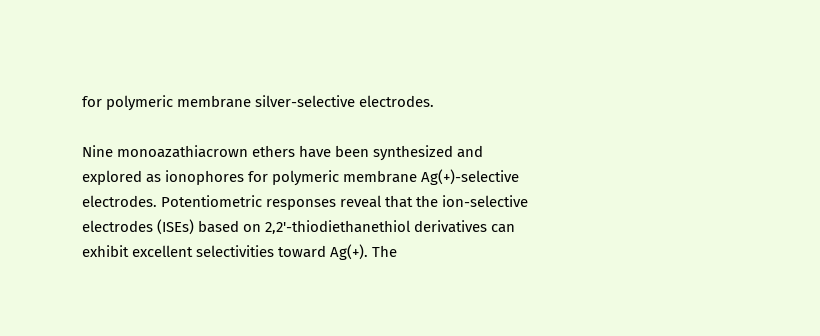for polymeric membrane silver-selective electrodes.

Nine monoazathiacrown ethers have been synthesized and explored as ionophores for polymeric membrane Ag(+)-selective electrodes. Potentiometric responses reveal that the ion-selective electrodes (ISEs) based on 2,2'-thiodiethanethiol derivatives can exhibit excellent selectivities toward Ag(+). The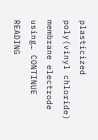plasticized poly(vinyl chloride) membrane electrode using… CONTINUE READING